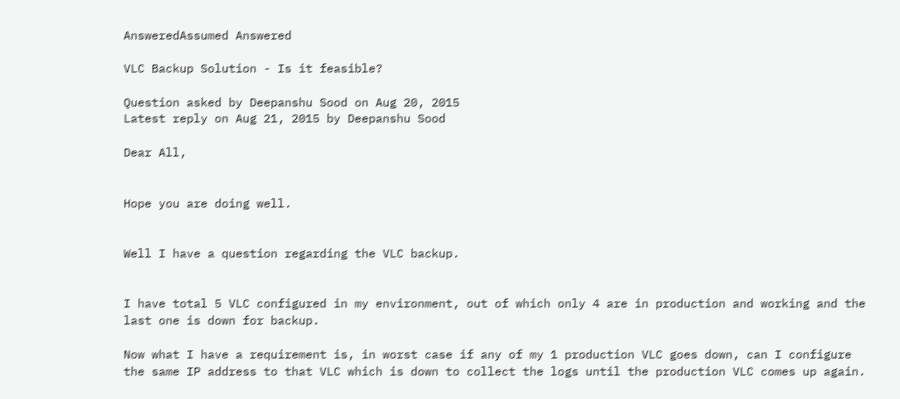AnsweredAssumed Answered

VLC Backup Solution - Is it feasible?

Question asked by Deepanshu Sood on Aug 20, 2015
Latest reply on Aug 21, 2015 by Deepanshu Sood

Dear All,


Hope you are doing well.


Well I have a question regarding the VLC backup.


I have total 5 VLC configured in my environment, out of which only 4 are in production and working and the last one is down for backup.

Now what I have a requirement is, in worst case if any of my 1 production VLC goes down, can I configure the same IP address to that VLC which is down to collect the logs until the production VLC comes up again.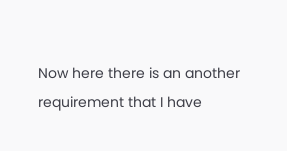Now here there is an another requirement that I have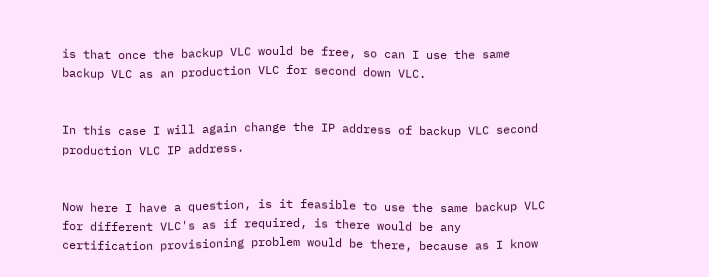is that once the backup VLC would be free, so can I use the same backup VLC as an production VLC for second down VLC.


In this case I will again change the IP address of backup VLC second production VLC IP address.


Now here I have a question, is it feasible to use the same backup VLC for different VLC's as if required, is there would be any certification provisioning problem would be there, because as I know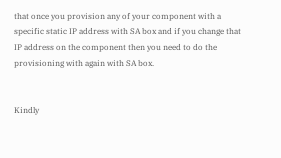that once you provision any of your component with a specific static IP address with SA box and if you change that IP address on the component then you need to do the provisioning with again with SA box.


Kindly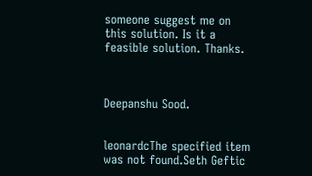someone suggest me on this solution. Is it a feasible solution. Thanks.



Deepanshu Sood.


leonardcThe specified item was not found.Seth Geftic